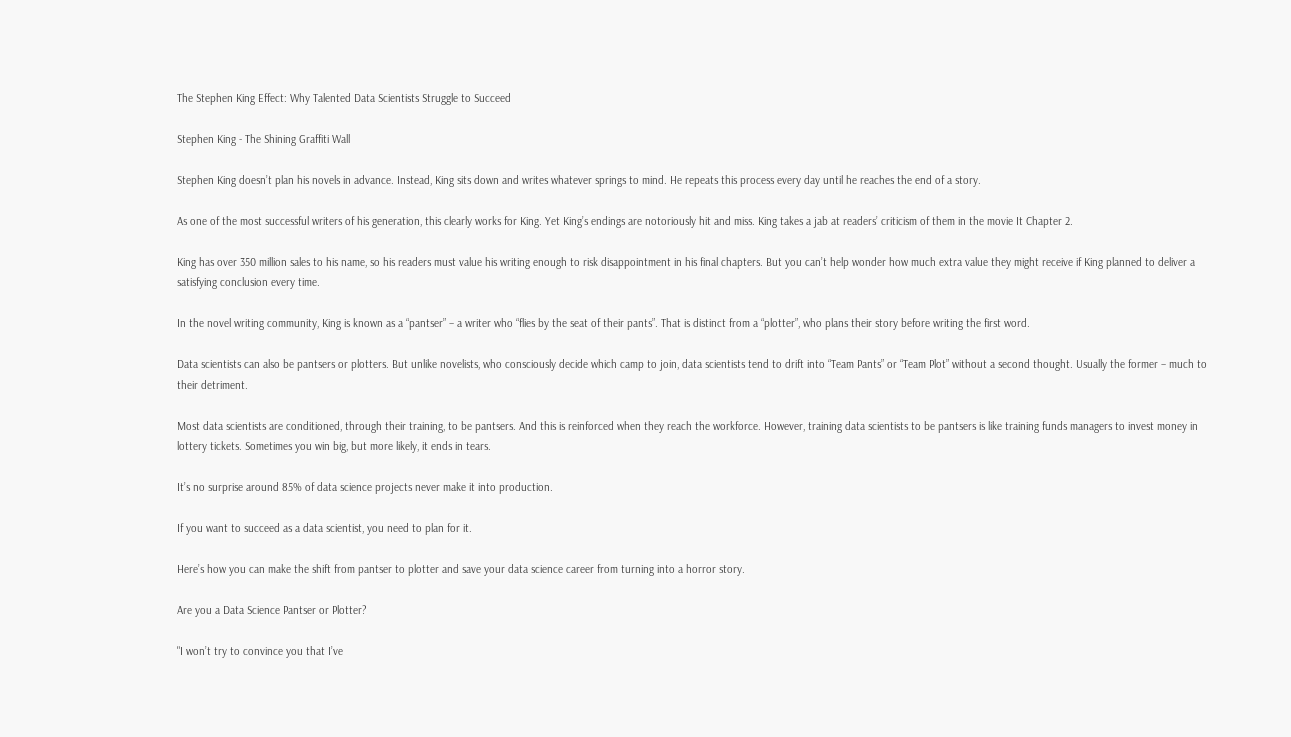The Stephen King Effect: Why Talented Data Scientists Struggle to Succeed

Stephen King - The Shining Graffiti Wall

Stephen King doesn’t plan his novels in advance. Instead, King sits down and writes whatever springs to mind. He repeats this process every day until he reaches the end of a story.

As one of the most successful writers of his generation, this clearly works for King. Yet King’s endings are notoriously hit and miss. King takes a jab at readers’ criticism of them in the movie It Chapter 2.

King has over 350 million sales to his name, so his readers must value his writing enough to risk disappointment in his final chapters. But you can’t help wonder how much extra value they might receive if King planned to deliver a satisfying conclusion every time.

In the novel writing community, King is known as a “pantser” – a writer who “flies by the seat of their pants”. That is distinct from a “plotter”, who plans their story before writing the first word.

Data scientists can also be pantsers or plotters. But unlike novelists, who consciously decide which camp to join, data scientists tend to drift into “Team Pants” or “Team Plot” without a second thought. Usually the former – much to their detriment.

Most data scientists are conditioned, through their training, to be pantsers. And this is reinforced when they reach the workforce. However, training data scientists to be pantsers is like training funds managers to invest money in lottery tickets. Sometimes you win big, but more likely, it ends in tears.

It’s no surprise around 85% of data science projects never make it into production.

If you want to succeed as a data scientist, you need to plan for it.

Here’s how you can make the shift from pantser to plotter and save your data science career from turning into a horror story.

Are you a Data Science Pantser or Plotter?

"I won’t try to convince you that I’ve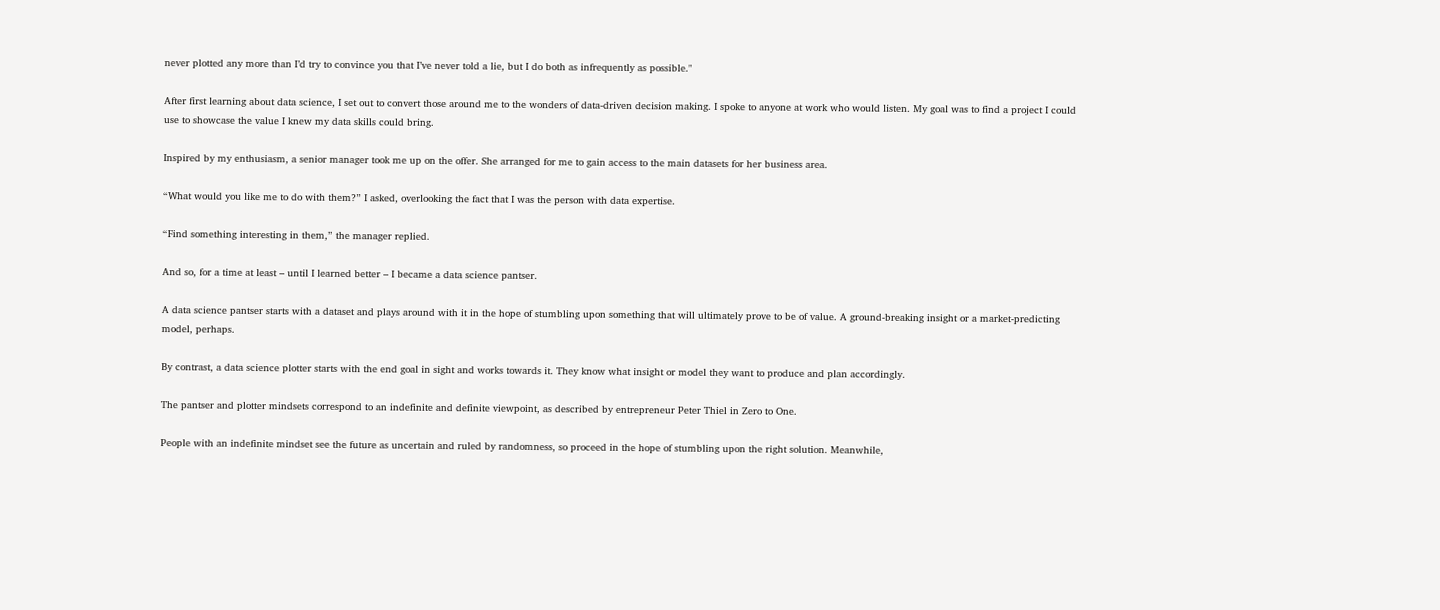never plotted any more than I’d try to convince you that I’ve never told a lie, but I do both as infrequently as possible."

After first learning about data science, I set out to convert those around me to the wonders of data-driven decision making. I spoke to anyone at work who would listen. My goal was to find a project I could use to showcase the value I knew my data skills could bring.

Inspired by my enthusiasm, a senior manager took me up on the offer. She arranged for me to gain access to the main datasets for her business area.

“What would you like me to do with them?” I asked, overlooking the fact that I was the person with data expertise.

“Find something interesting in them,” the manager replied.

And so, for a time at least – until I learned better – I became a data science pantser.

A data science pantser starts with a dataset and plays around with it in the hope of stumbling upon something that will ultimately prove to be of value. A ground-breaking insight or a market-predicting model, perhaps.

By contrast, a data science plotter starts with the end goal in sight and works towards it. They know what insight or model they want to produce and plan accordingly.

The pantser and plotter mindsets correspond to an indefinite and definite viewpoint, as described by entrepreneur Peter Thiel in Zero to One.

People with an indefinite mindset see the future as uncertain and ruled by randomness, so proceed in the hope of stumbling upon the right solution. Meanwhile,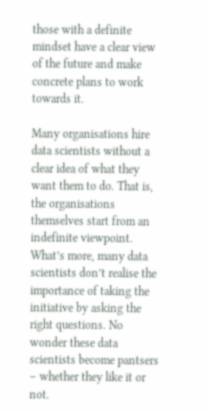those with a definite mindset have a clear view of the future and make concrete plans to work towards it.

Many organisations hire data scientists without a clear idea of what they want them to do. That is, the organisations themselves start from an indefinite viewpoint. What’s more, many data scientists don’t realise the importance of taking the initiative by asking the right questions. No wonder these data scientists become pantsers – whether they like it or not.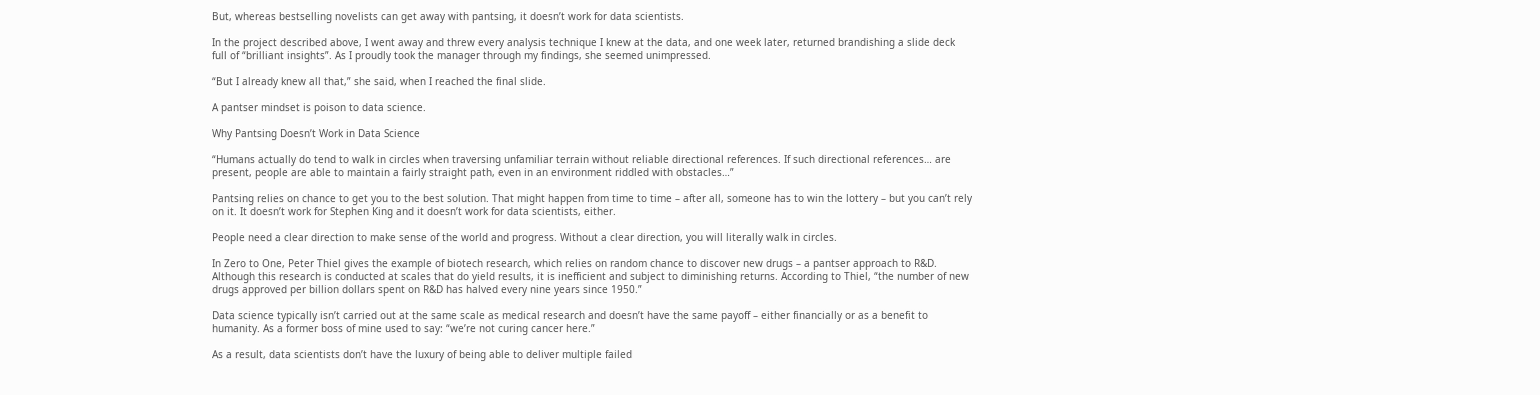But, whereas bestselling novelists can get away with pantsing, it doesn’t work for data scientists.

In the project described above, I went away and threw every analysis technique I knew at the data, and one week later, returned brandishing a slide deck full of “brilliant insights”. As I proudly took the manager through my findings, she seemed unimpressed.

“But I already knew all that,” she said, when I reached the final slide.

A pantser mindset is poison to data science.

Why Pantsing Doesn’t Work in Data Science

“Humans actually do tend to walk in circles when traversing unfamiliar terrain without reliable directional references. If such directional references… are present, people are able to maintain a fairly straight path, even in an environment riddled with obstacles…”

Pantsing relies on chance to get you to the best solution. That might happen from time to time – after all, someone has to win the lottery – but you can’t rely on it. It doesn’t work for Stephen King and it doesn’t work for data scientists, either.

People need a clear direction to make sense of the world and progress. Without a clear direction, you will literally walk in circles.

In Zero to One, Peter Thiel gives the example of biotech research, which relies on random chance to discover new drugs – a pantser approach to R&D. Although this research is conducted at scales that do yield results, it is inefficient and subject to diminishing returns. According to Thiel, “the number of new drugs approved per billion dollars spent on R&D has halved every nine years since 1950.”

Data science typically isn’t carried out at the same scale as medical research and doesn’t have the same payoff – either financially or as a benefit to humanity. As a former boss of mine used to say: “we’re not curing cancer here.”

As a result, data scientists don’t have the luxury of being able to deliver multiple failed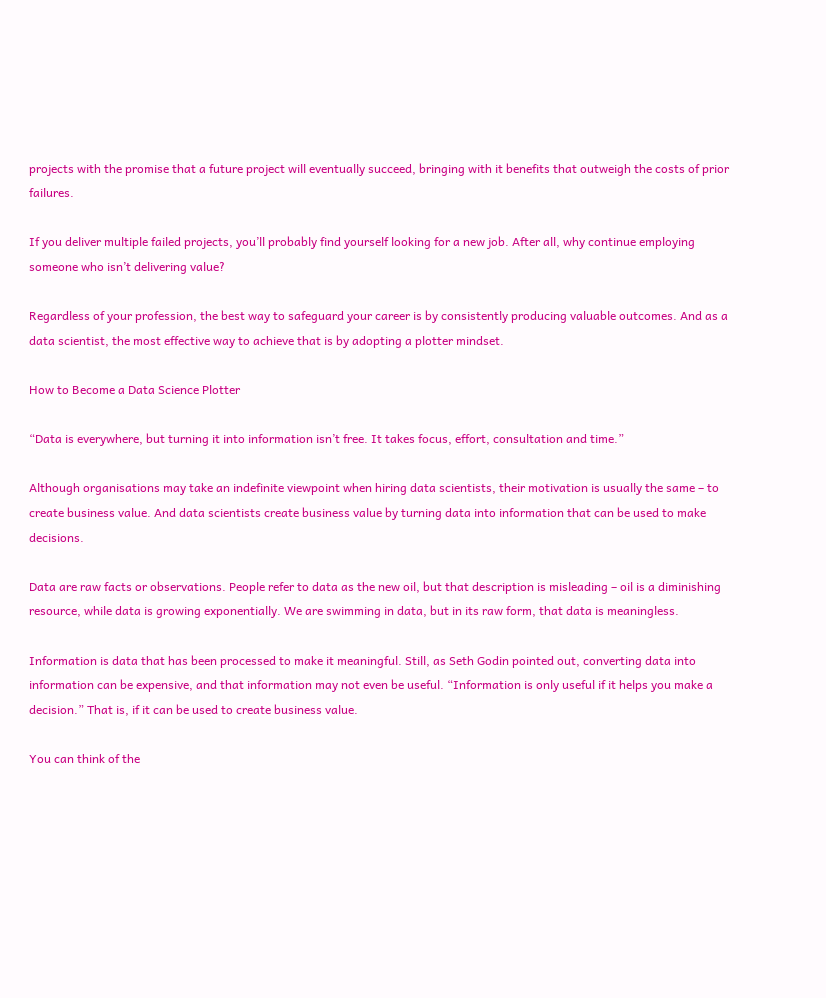projects with the promise that a future project will eventually succeed, bringing with it benefits that outweigh the costs of prior failures.

If you deliver multiple failed projects, you’ll probably find yourself looking for a new job. After all, why continue employing someone who isn’t delivering value?

Regardless of your profession, the best way to safeguard your career is by consistently producing valuable outcomes. And as a data scientist, the most effective way to achieve that is by adopting a plotter mindset.

How to Become a Data Science Plotter

“Data is everywhere, but turning it into information isn’t free. It takes focus, effort, consultation and time.”

Although organisations may take an indefinite viewpoint when hiring data scientists, their motivation is usually the same – to create business value. And data scientists create business value by turning data into information that can be used to make decisions.

Data are raw facts or observations. People refer to data as the new oil, but that description is misleading – oil is a diminishing resource, while data is growing exponentially. We are swimming in data, but in its raw form, that data is meaningless.

Information is data that has been processed to make it meaningful. Still, as Seth Godin pointed out, converting data into information can be expensive, and that information may not even be useful. “Information is only useful if it helps you make a decision.” That is, if it can be used to create business value.

You can think of the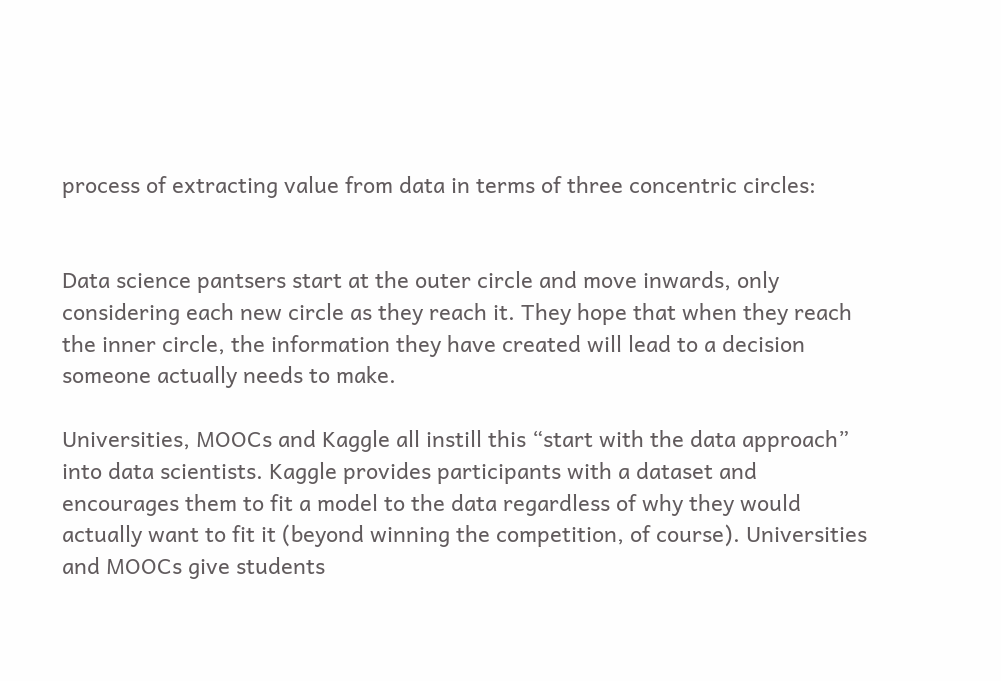process of extracting value from data in terms of three concentric circles:


Data science pantsers start at the outer circle and move inwards, only considering each new circle as they reach it. They hope that when they reach the inner circle, the information they have created will lead to a decision someone actually needs to make.

Universities, MOOCs and Kaggle all instill this “start with the data approach” into data scientists. Kaggle provides participants with a dataset and encourages them to fit a model to the data regardless of why they would actually want to fit it (beyond winning the competition, of course). Universities and MOOCs give students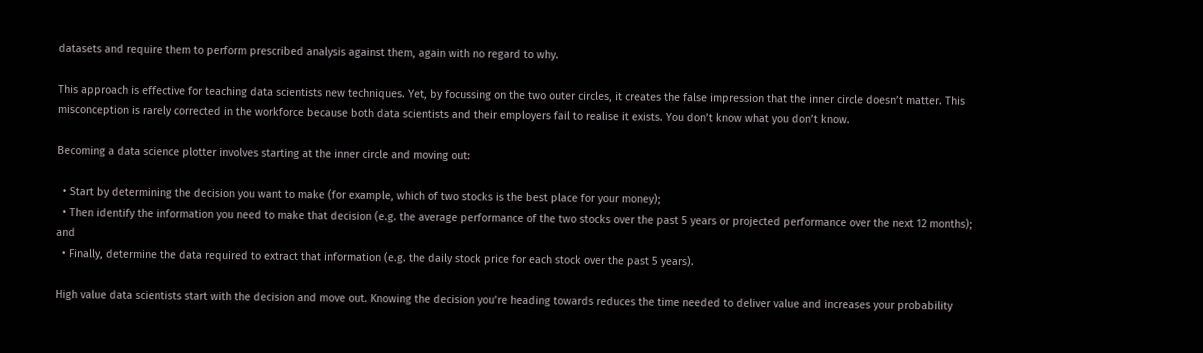datasets and require them to perform prescribed analysis against them, again with no regard to why.

This approach is effective for teaching data scientists new techniques. Yet, by focussing on the two outer circles, it creates the false impression that the inner circle doesn’t matter. This misconception is rarely corrected in the workforce because both data scientists and their employers fail to realise it exists. You don’t know what you don’t know.

Becoming a data science plotter involves starting at the inner circle and moving out:

  • Start by determining the decision you want to make (for example, which of two stocks is the best place for your money);
  • Then identify the information you need to make that decision (e.g. the average performance of the two stocks over the past 5 years or projected performance over the next 12 months); and
  • Finally, determine the data required to extract that information (e.g. the daily stock price for each stock over the past 5 years).

High value data scientists start with the decision and move out. Knowing the decision you’re heading towards reduces the time needed to deliver value and increases your probability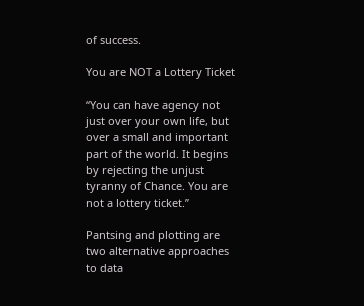of success.

You are NOT a Lottery Ticket

“You can have agency not just over your own life, but over a small and important part of the world. It begins by rejecting the unjust tyranny of Chance. You are not a lottery ticket.”

Pantsing and plotting are two alternative approaches to data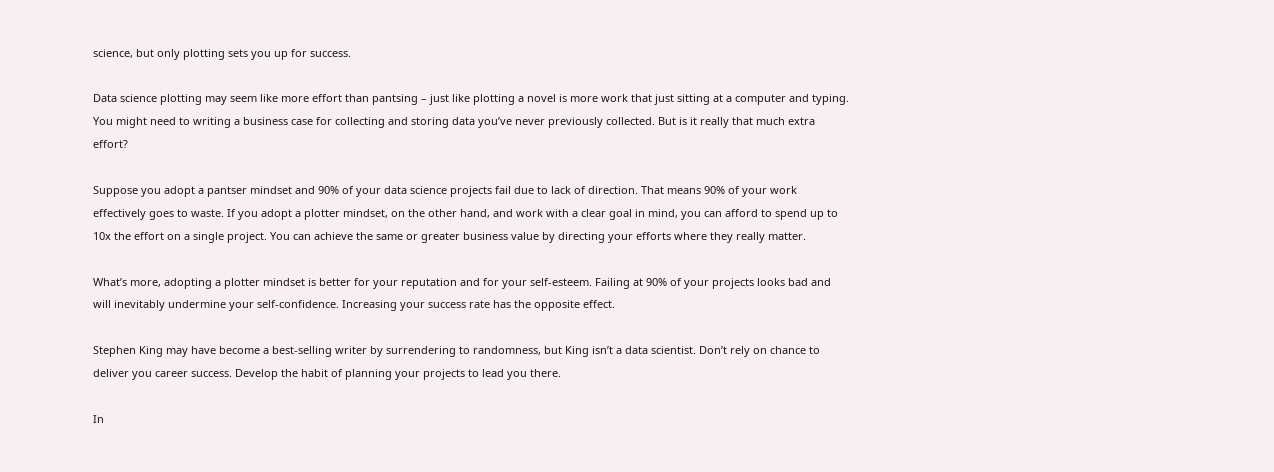science, but only plotting sets you up for success.

Data science plotting may seem like more effort than pantsing – just like plotting a novel is more work that just sitting at a computer and typing. You might need to writing a business case for collecting and storing data you’ve never previously collected. But is it really that much extra effort?

Suppose you adopt a pantser mindset and 90% of your data science projects fail due to lack of direction. That means 90% of your work effectively goes to waste. If you adopt a plotter mindset, on the other hand, and work with a clear goal in mind, you can afford to spend up to 10x the effort on a single project. You can achieve the same or greater business value by directing your efforts where they really matter.

What’s more, adopting a plotter mindset is better for your reputation and for your self-esteem. Failing at 90% of your projects looks bad and will inevitably undermine your self-confidence. Increasing your success rate has the opposite effect.

Stephen King may have become a best-selling writer by surrendering to randomness, but King isn’t a data scientist. Don’t rely on chance to deliver you career success. Develop the habit of planning your projects to lead you there.

In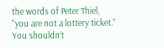the words of Peter Thiel, “you are not a lottery ticket.” You shouldn’t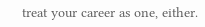treat your career as one, either.